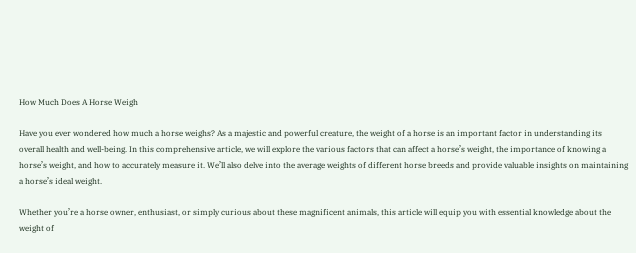How Much Does A Horse Weigh

Have you ever wondered how much a horse weighs? As a majestic and powerful creature, the weight of a horse is an important factor in understanding its overall health and well-being. In this comprehensive article, we will explore the various factors that can affect a horse’s weight, the importance of knowing a horse’s weight, and how to accurately measure it. We’ll also delve into the average weights of different horse breeds and provide valuable insights on maintaining a horse’s ideal weight.

Whether you’re a horse owner, enthusiast, or simply curious about these magnificent animals, this article will equip you with essential knowledge about the weight of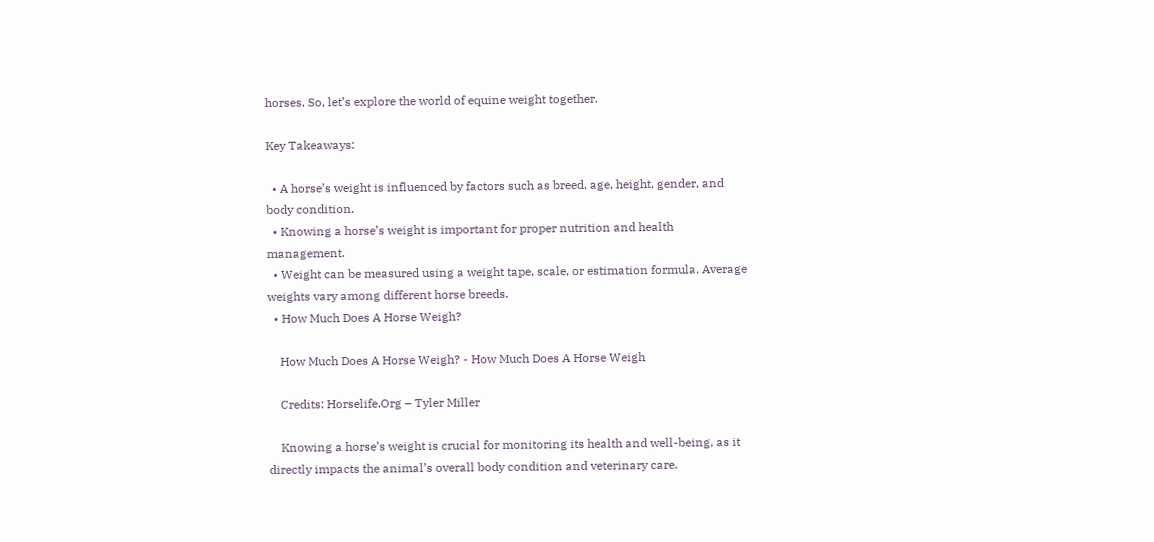horses. So, let’s explore the world of equine weight together.

Key Takeaways:

  • A horse’s weight is influenced by factors such as breed, age, height, gender, and body condition.
  • Knowing a horse’s weight is important for proper nutrition and health management.
  • Weight can be measured using a weight tape, scale, or estimation formula. Average weights vary among different horse breeds.
  • How Much Does A Horse Weigh?

    How Much Does A Horse Weigh? - How Much Does A Horse Weigh

    Credits: Horselife.Org – Tyler Miller

    Knowing a horse’s weight is crucial for monitoring its health and well-being, as it directly impacts the animal’s overall body condition and veterinary care.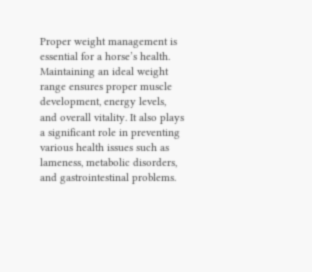Proper weight management is essential for a horse’s health. Maintaining an ideal weight range ensures proper muscle development, energy levels, and overall vitality. It also plays a significant role in preventing various health issues such as lameness, metabolic disorders, and gastrointestinal problems.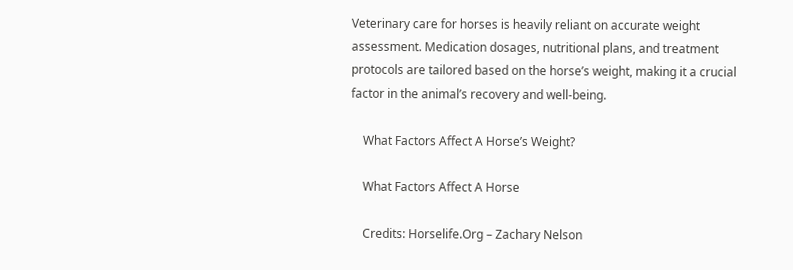Veterinary care for horses is heavily reliant on accurate weight assessment. Medication dosages, nutritional plans, and treatment protocols are tailored based on the horse’s weight, making it a crucial factor in the animal’s recovery and well-being.

    What Factors Affect A Horse’s Weight?

    What Factors Affect A Horse

    Credits: Horselife.Org – Zachary Nelson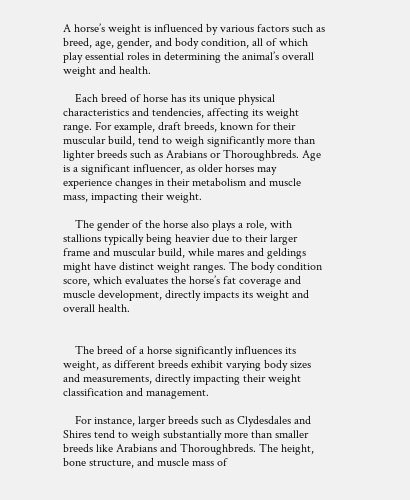A horse’s weight is influenced by various factors such as breed, age, gender, and body condition, all of which play essential roles in determining the animal’s overall weight and health.

    Each breed of horse has its unique physical characteristics and tendencies, affecting its weight range. For example, draft breeds, known for their muscular build, tend to weigh significantly more than lighter breeds such as Arabians or Thoroughbreds. Age is a significant influencer, as older horses may experience changes in their metabolism and muscle mass, impacting their weight.

    The gender of the horse also plays a role, with stallions typically being heavier due to their larger frame and muscular build, while mares and geldings might have distinct weight ranges. The body condition score, which evaluates the horse’s fat coverage and muscle development, directly impacts its weight and overall health.


    The breed of a horse significantly influences its weight, as different breeds exhibit varying body sizes and measurements, directly impacting their weight classification and management.

    For instance, larger breeds such as Clydesdales and Shires tend to weigh substantially more than smaller breeds like Arabians and Thoroughbreds. The height, bone structure, and muscle mass of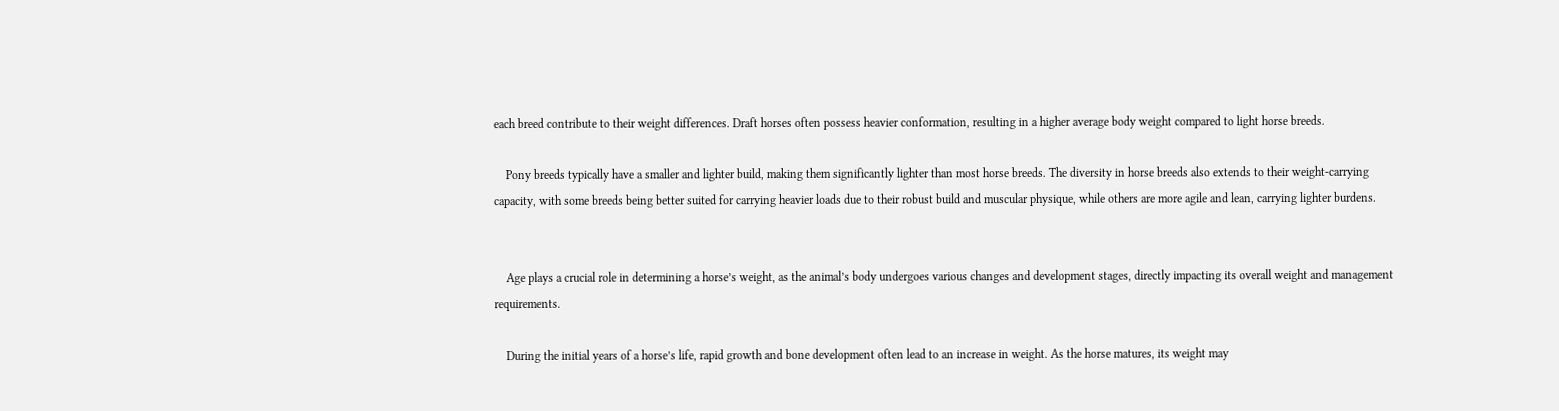each breed contribute to their weight differences. Draft horses often possess heavier conformation, resulting in a higher average body weight compared to light horse breeds.

    Pony breeds typically have a smaller and lighter build, making them significantly lighter than most horse breeds. The diversity in horse breeds also extends to their weight-carrying capacity, with some breeds being better suited for carrying heavier loads due to their robust build and muscular physique, while others are more agile and lean, carrying lighter burdens.


    Age plays a crucial role in determining a horse’s weight, as the animal’s body undergoes various changes and development stages, directly impacting its overall weight and management requirements.

    During the initial years of a horse’s life, rapid growth and bone development often lead to an increase in weight. As the horse matures, its weight may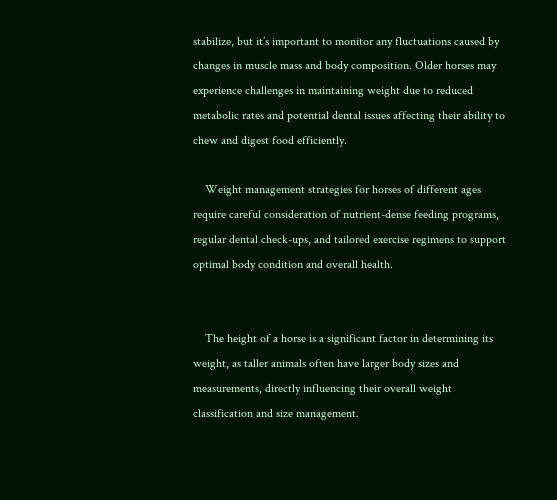stabilize, but it’s important to monitor any fluctuations caused by changes in muscle mass and body composition. Older horses may experience challenges in maintaining weight due to reduced metabolic rates and potential dental issues affecting their ability to chew and digest food efficiently.

    Weight management strategies for horses of different ages require careful consideration of nutrient-dense feeding programs, regular dental check-ups, and tailored exercise regimens to support optimal body condition and overall health.


    The height of a horse is a significant factor in determining its weight, as taller animals often have larger body sizes and measurements, directly influencing their overall weight classification and size management.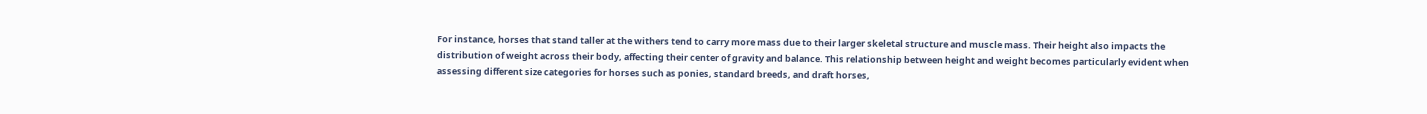For instance, horses that stand taller at the withers tend to carry more mass due to their larger skeletal structure and muscle mass. Their height also impacts the distribution of weight across their body, affecting their center of gravity and balance. This relationship between height and weight becomes particularly evident when assessing different size categories for horses such as ponies, standard breeds, and draft horses,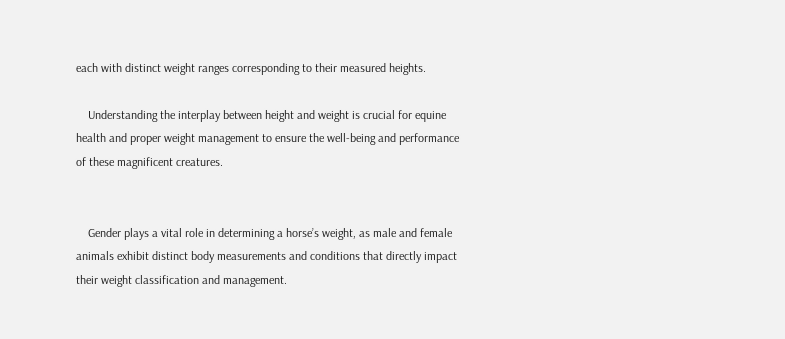each with distinct weight ranges corresponding to their measured heights.

    Understanding the interplay between height and weight is crucial for equine health and proper weight management to ensure the well-being and performance of these magnificent creatures.


    Gender plays a vital role in determining a horse’s weight, as male and female animals exhibit distinct body measurements and conditions that directly impact their weight classification and management.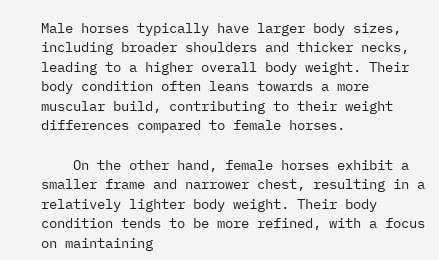Male horses typically have larger body sizes, including broader shoulders and thicker necks, leading to a higher overall body weight. Their body condition often leans towards a more muscular build, contributing to their weight differences compared to female horses.

    On the other hand, female horses exhibit a smaller frame and narrower chest, resulting in a relatively lighter body weight. Their body condition tends to be more refined, with a focus on maintaining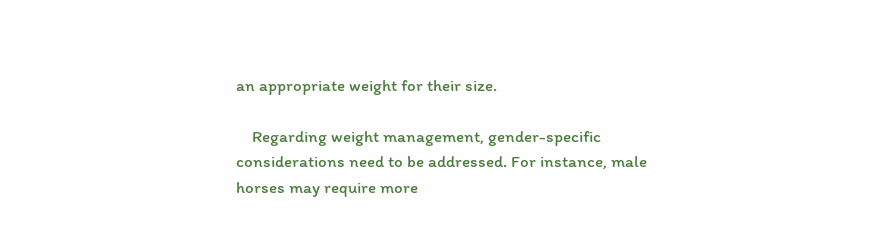an appropriate weight for their size.

    Regarding weight management, gender-specific considerations need to be addressed. For instance, male horses may require more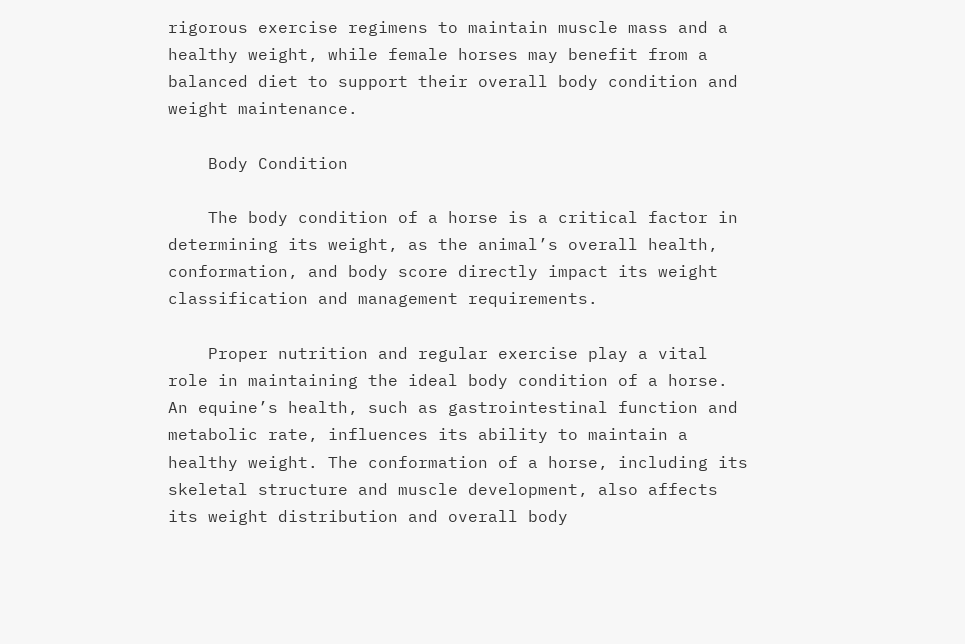rigorous exercise regimens to maintain muscle mass and a healthy weight, while female horses may benefit from a balanced diet to support their overall body condition and weight maintenance.

    Body Condition

    The body condition of a horse is a critical factor in determining its weight, as the animal’s overall health, conformation, and body score directly impact its weight classification and management requirements.

    Proper nutrition and regular exercise play a vital role in maintaining the ideal body condition of a horse. An equine’s health, such as gastrointestinal function and metabolic rate, influences its ability to maintain a healthy weight. The conformation of a horse, including its skeletal structure and muscle development, also affects its weight distribution and overall body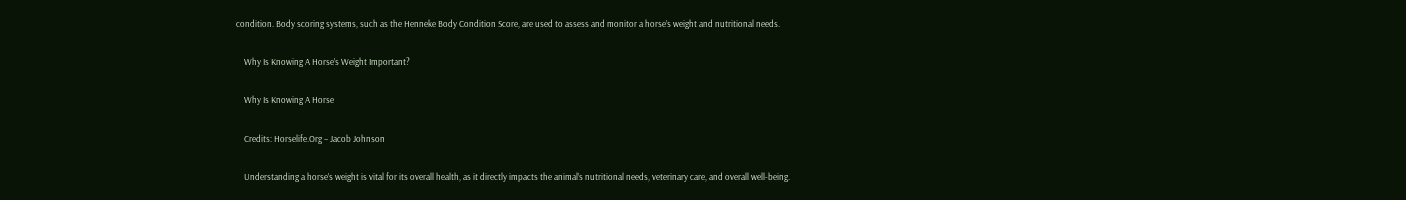condition. Body scoring systems, such as the Henneke Body Condition Score, are used to assess and monitor a horse’s weight and nutritional needs.

    Why Is Knowing A Horse’s Weight Important?

    Why Is Knowing A Horse

    Credits: Horselife.Org – Jacob Johnson

    Understanding a horse’s weight is vital for its overall health, as it directly impacts the animal’s nutritional needs, veterinary care, and overall well-being.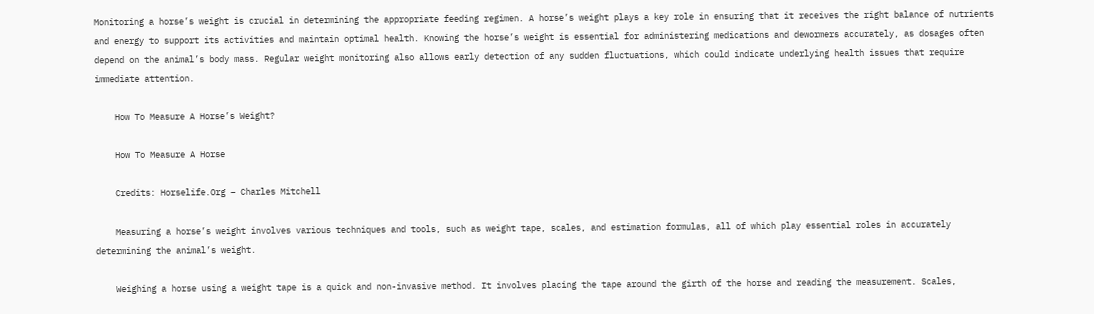Monitoring a horse’s weight is crucial in determining the appropriate feeding regimen. A horse’s weight plays a key role in ensuring that it receives the right balance of nutrients and energy to support its activities and maintain optimal health. Knowing the horse’s weight is essential for administering medications and dewormers accurately, as dosages often depend on the animal’s body mass. Regular weight monitoring also allows early detection of any sudden fluctuations, which could indicate underlying health issues that require immediate attention.

    How To Measure A Horse’s Weight?

    How To Measure A Horse

    Credits: Horselife.Org – Charles Mitchell

    Measuring a horse’s weight involves various techniques and tools, such as weight tape, scales, and estimation formulas, all of which play essential roles in accurately determining the animal’s weight.

    Weighing a horse using a weight tape is a quick and non-invasive method. It involves placing the tape around the girth of the horse and reading the measurement. Scales,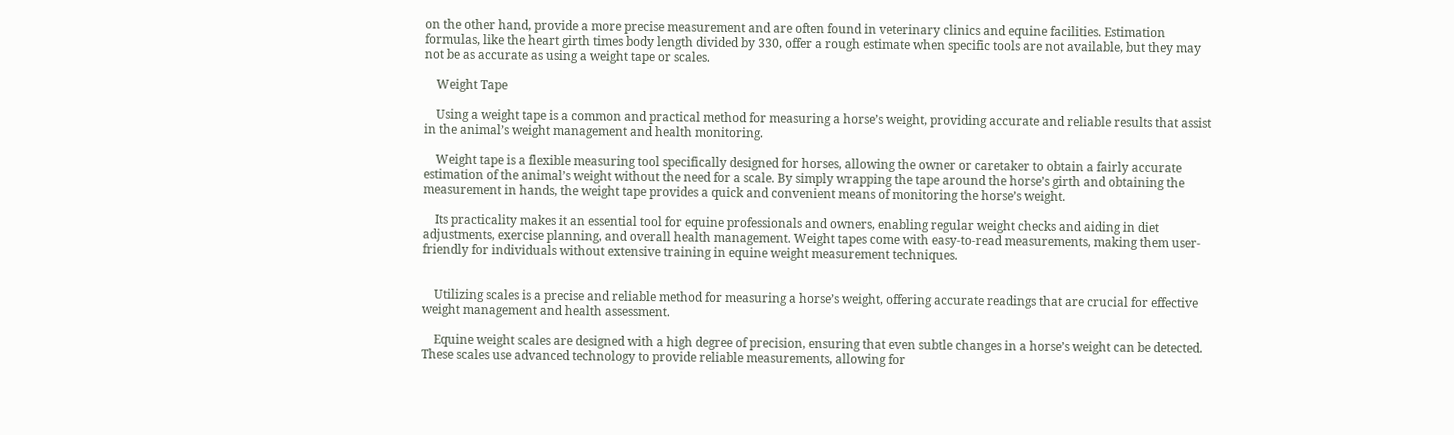on the other hand, provide a more precise measurement and are often found in veterinary clinics and equine facilities. Estimation formulas, like the heart girth times body length divided by 330, offer a rough estimate when specific tools are not available, but they may not be as accurate as using a weight tape or scales.

    Weight Tape

    Using a weight tape is a common and practical method for measuring a horse’s weight, providing accurate and reliable results that assist in the animal’s weight management and health monitoring.

    Weight tape is a flexible measuring tool specifically designed for horses, allowing the owner or caretaker to obtain a fairly accurate estimation of the animal’s weight without the need for a scale. By simply wrapping the tape around the horse’s girth and obtaining the measurement in hands, the weight tape provides a quick and convenient means of monitoring the horse’s weight.

    Its practicality makes it an essential tool for equine professionals and owners, enabling regular weight checks and aiding in diet adjustments, exercise planning, and overall health management. Weight tapes come with easy-to-read measurements, making them user-friendly for individuals without extensive training in equine weight measurement techniques.


    Utilizing scales is a precise and reliable method for measuring a horse’s weight, offering accurate readings that are crucial for effective weight management and health assessment.

    Equine weight scales are designed with a high degree of precision, ensuring that even subtle changes in a horse’s weight can be detected. These scales use advanced technology to provide reliable measurements, allowing for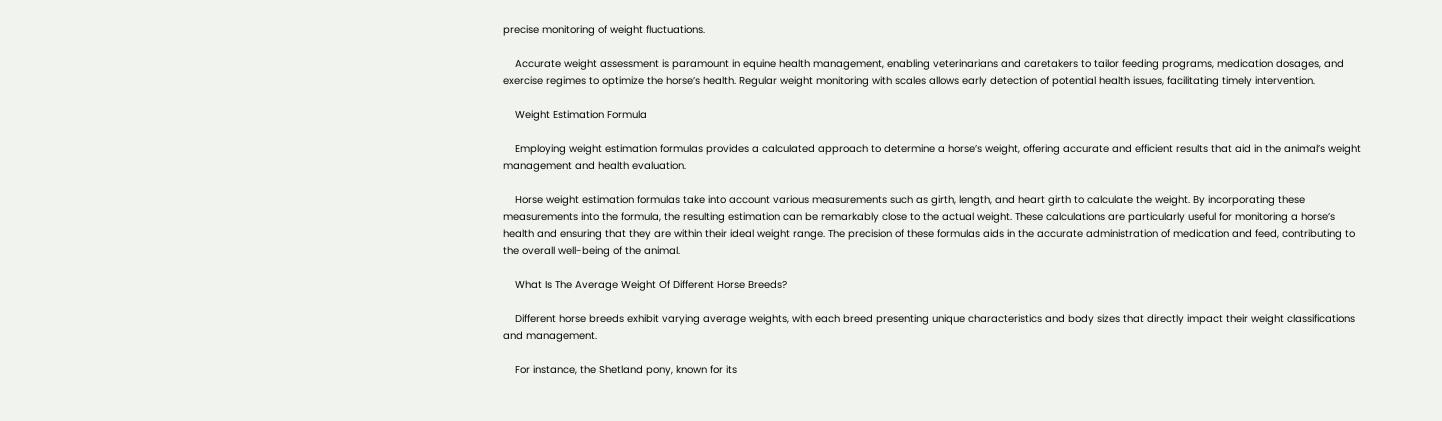precise monitoring of weight fluctuations.

    Accurate weight assessment is paramount in equine health management, enabling veterinarians and caretakers to tailor feeding programs, medication dosages, and exercise regimes to optimize the horse’s health. Regular weight monitoring with scales allows early detection of potential health issues, facilitating timely intervention.

    Weight Estimation Formula

    Employing weight estimation formulas provides a calculated approach to determine a horse’s weight, offering accurate and efficient results that aid in the animal’s weight management and health evaluation.

    Horse weight estimation formulas take into account various measurements such as girth, length, and heart girth to calculate the weight. By incorporating these measurements into the formula, the resulting estimation can be remarkably close to the actual weight. These calculations are particularly useful for monitoring a horse’s health and ensuring that they are within their ideal weight range. The precision of these formulas aids in the accurate administration of medication and feed, contributing to the overall well-being of the animal.

    What Is The Average Weight Of Different Horse Breeds?

    Different horse breeds exhibit varying average weights, with each breed presenting unique characteristics and body sizes that directly impact their weight classifications and management.

    For instance, the Shetland pony, known for its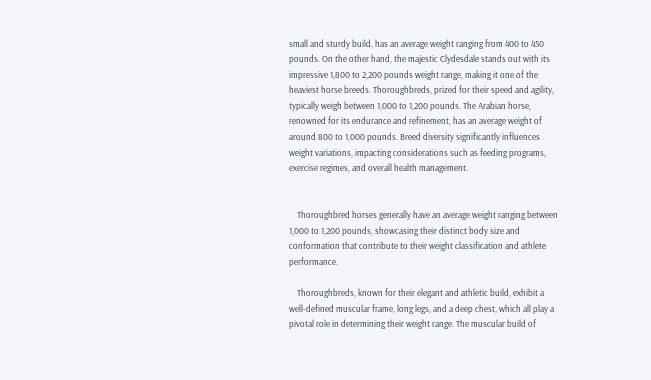small and sturdy build, has an average weight ranging from 400 to 450 pounds. On the other hand, the majestic Clydesdale stands out with its impressive 1,800 to 2,200 pounds weight range, making it one of the heaviest horse breeds. Thoroughbreds, prized for their speed and agility, typically weigh between 1,000 to 1,200 pounds. The Arabian horse, renowned for its endurance and refinement, has an average weight of around 800 to 1,000 pounds. Breed diversity significantly influences weight variations, impacting considerations such as feeding programs, exercise regimes, and overall health management.


    Thoroughbred horses generally have an average weight ranging between 1,000 to 1,200 pounds, showcasing their distinct body size and conformation that contribute to their weight classification and athlete performance.

    Thoroughbreds, known for their elegant and athletic build, exhibit a well-defined muscular frame, long legs, and a deep chest, which all play a pivotal role in determining their weight range. The muscular build of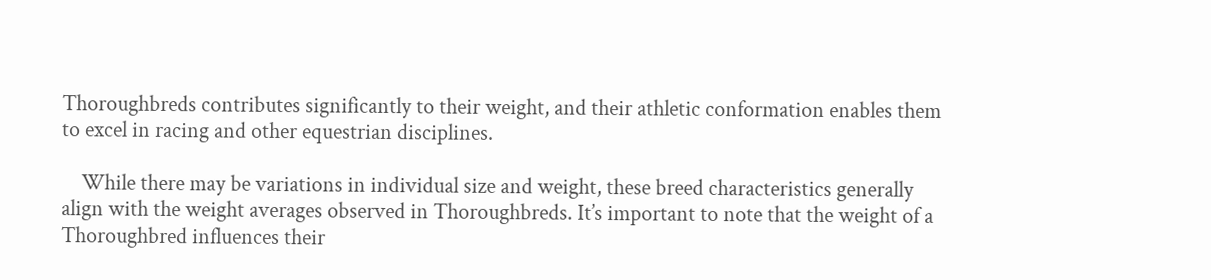Thoroughbreds contributes significantly to their weight, and their athletic conformation enables them to excel in racing and other equestrian disciplines.

    While there may be variations in individual size and weight, these breed characteristics generally align with the weight averages observed in Thoroughbreds. It’s important to note that the weight of a Thoroughbred influences their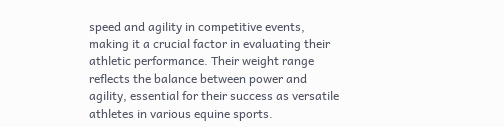speed and agility in competitive events, making it a crucial factor in evaluating their athletic performance. Their weight range reflects the balance between power and agility, essential for their success as versatile athletes in various equine sports.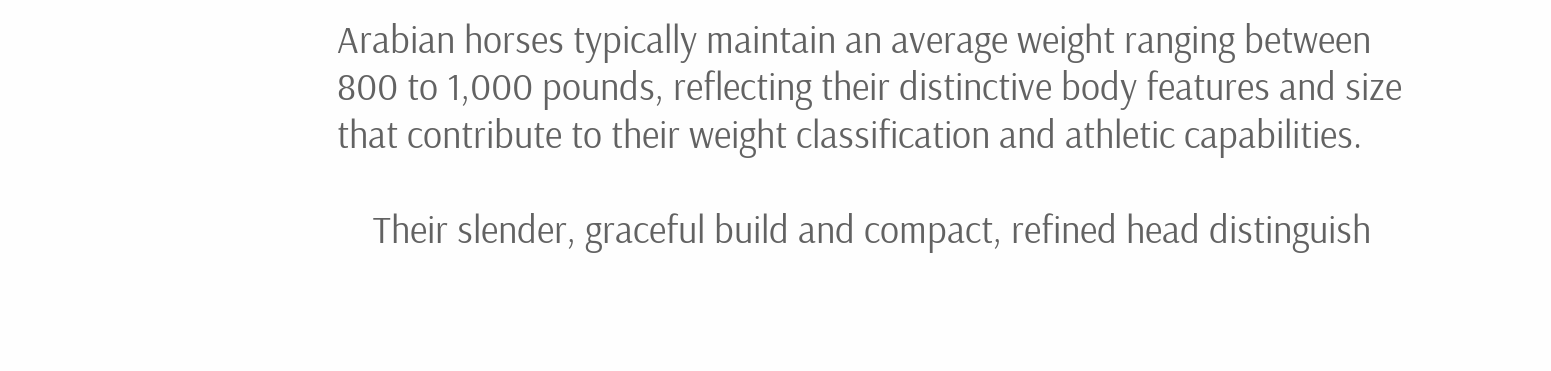Arabian horses typically maintain an average weight ranging between 800 to 1,000 pounds, reflecting their distinctive body features and size that contribute to their weight classification and athletic capabilities.

    Their slender, graceful build and compact, refined head distinguish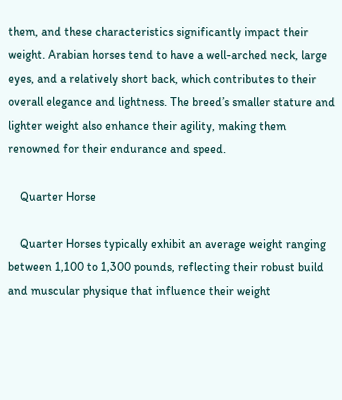them, and these characteristics significantly impact their weight. Arabian horses tend to have a well-arched neck, large eyes, and a relatively short back, which contributes to their overall elegance and lightness. The breed’s smaller stature and lighter weight also enhance their agility, making them renowned for their endurance and speed.

    Quarter Horse

    Quarter Horses typically exhibit an average weight ranging between 1,100 to 1,300 pounds, reflecting their robust build and muscular physique that influence their weight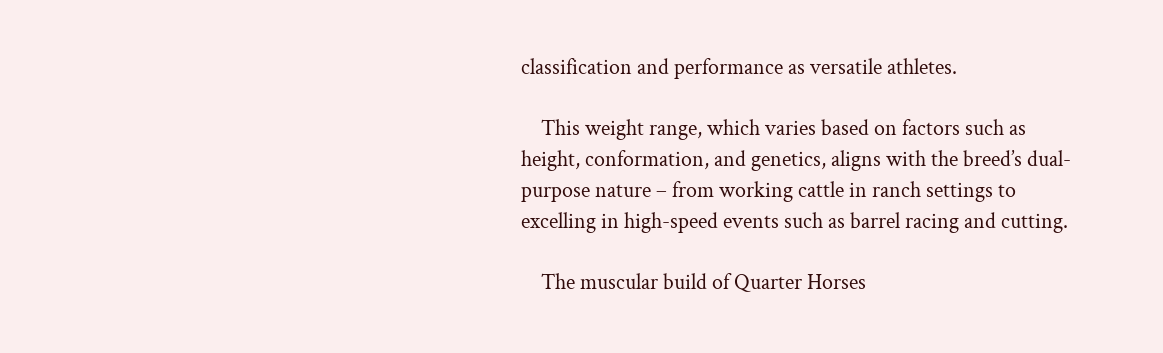classification and performance as versatile athletes.

    This weight range, which varies based on factors such as height, conformation, and genetics, aligns with the breed’s dual-purpose nature – from working cattle in ranch settings to excelling in high-speed events such as barrel racing and cutting.

    The muscular build of Quarter Horses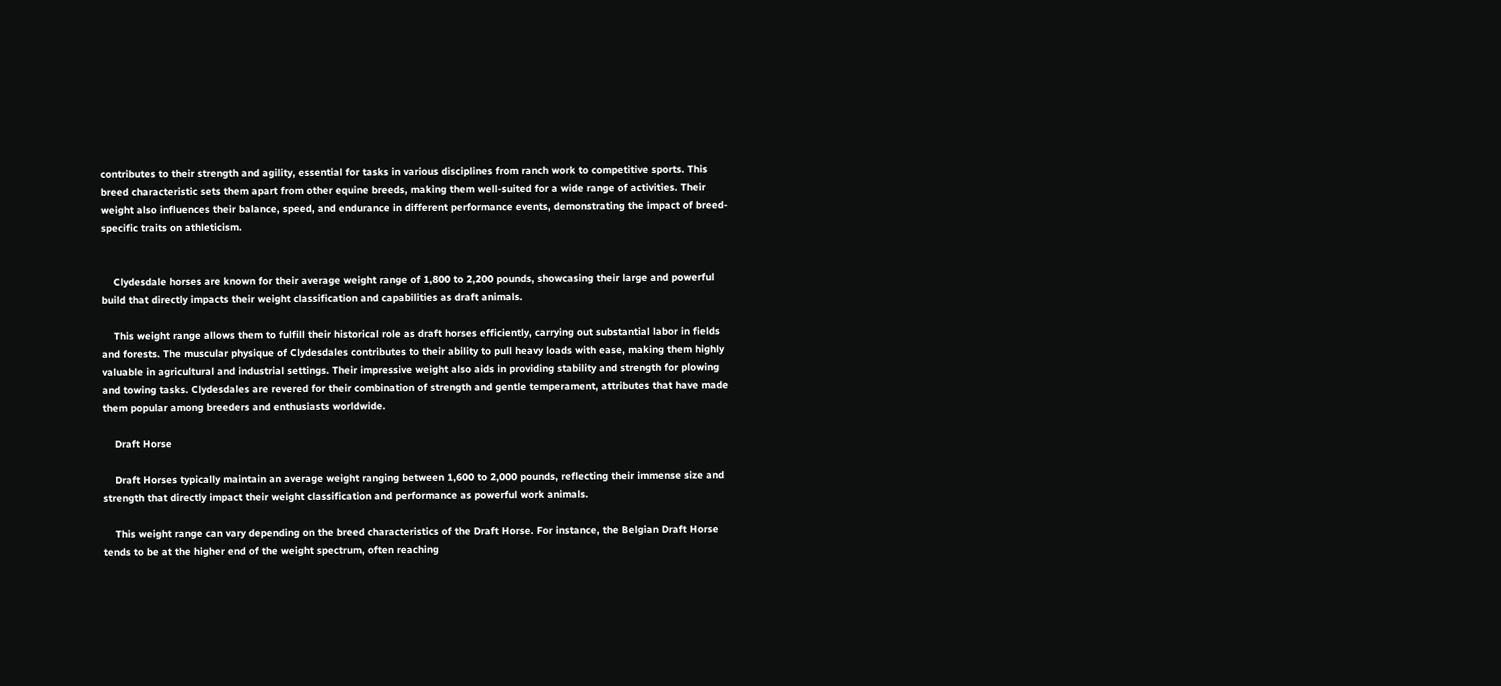contributes to their strength and agility, essential for tasks in various disciplines from ranch work to competitive sports. This breed characteristic sets them apart from other equine breeds, making them well-suited for a wide range of activities. Their weight also influences their balance, speed, and endurance in different performance events, demonstrating the impact of breed-specific traits on athleticism.


    Clydesdale horses are known for their average weight range of 1,800 to 2,200 pounds, showcasing their large and powerful build that directly impacts their weight classification and capabilities as draft animals.

    This weight range allows them to fulfill their historical role as draft horses efficiently, carrying out substantial labor in fields and forests. The muscular physique of Clydesdales contributes to their ability to pull heavy loads with ease, making them highly valuable in agricultural and industrial settings. Their impressive weight also aids in providing stability and strength for plowing and towing tasks. Clydesdales are revered for their combination of strength and gentle temperament, attributes that have made them popular among breeders and enthusiasts worldwide.

    Draft Horse

    Draft Horses typically maintain an average weight ranging between 1,600 to 2,000 pounds, reflecting their immense size and strength that directly impact their weight classification and performance as powerful work animals.

    This weight range can vary depending on the breed characteristics of the Draft Horse. For instance, the Belgian Draft Horse tends to be at the higher end of the weight spectrum, often reaching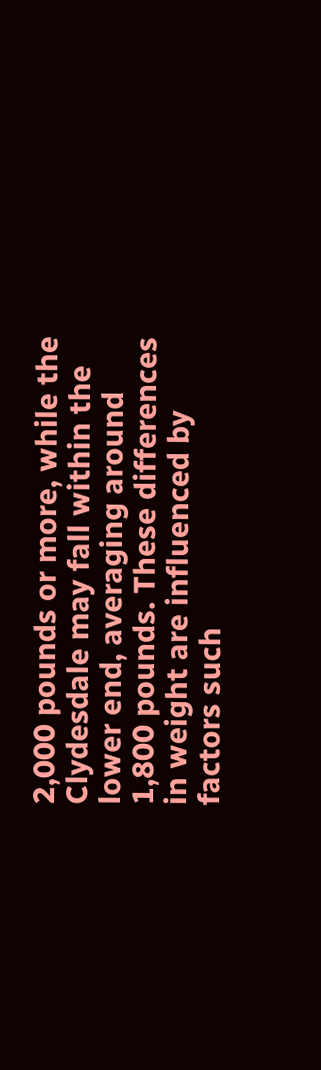2,000 pounds or more, while the Clydesdale may fall within the lower end, averaging around 1,800 pounds. These differences in weight are influenced by factors such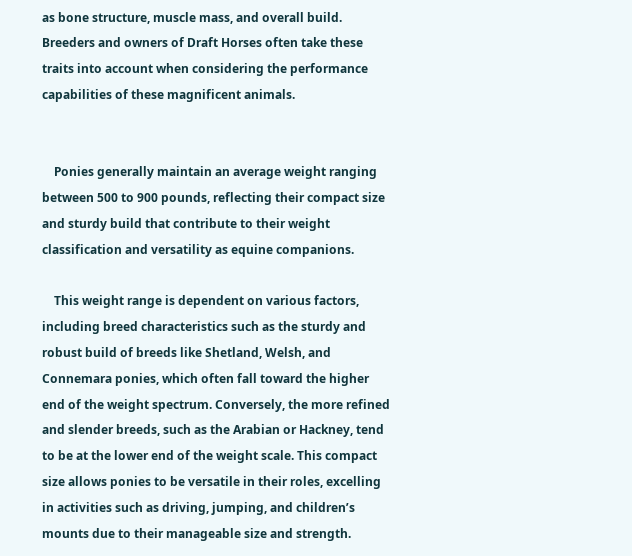as bone structure, muscle mass, and overall build. Breeders and owners of Draft Horses often take these traits into account when considering the performance capabilities of these magnificent animals.


    Ponies generally maintain an average weight ranging between 500 to 900 pounds, reflecting their compact size and sturdy build that contribute to their weight classification and versatility as equine companions.

    This weight range is dependent on various factors, including breed characteristics such as the sturdy and robust build of breeds like Shetland, Welsh, and Connemara ponies, which often fall toward the higher end of the weight spectrum. Conversely, the more refined and slender breeds, such as the Arabian or Hackney, tend to be at the lower end of the weight scale. This compact size allows ponies to be versatile in their roles, excelling in activities such as driving, jumping, and children’s mounts due to their manageable size and strength.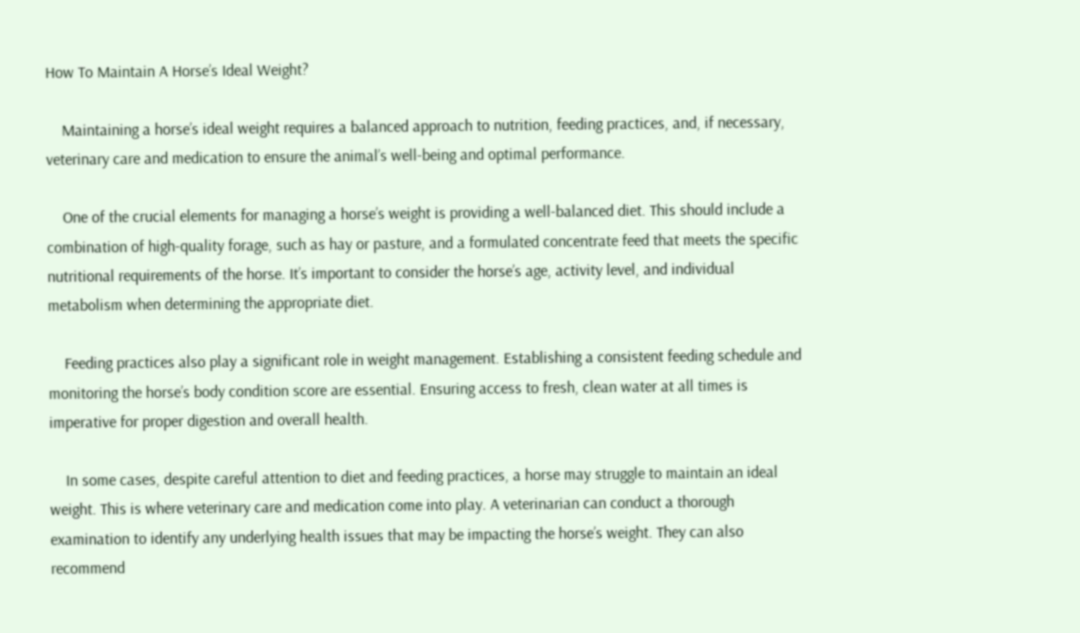How To Maintain A Horse’s Ideal Weight?

    Maintaining a horse’s ideal weight requires a balanced approach to nutrition, feeding practices, and, if necessary, veterinary care and medication to ensure the animal’s well-being and optimal performance.

    One of the crucial elements for managing a horse’s weight is providing a well-balanced diet. This should include a combination of high-quality forage, such as hay or pasture, and a formulated concentrate feed that meets the specific nutritional requirements of the horse. It’s important to consider the horse’s age, activity level, and individual metabolism when determining the appropriate diet.

    Feeding practices also play a significant role in weight management. Establishing a consistent feeding schedule and monitoring the horse’s body condition score are essential. Ensuring access to fresh, clean water at all times is imperative for proper digestion and overall health.

    In some cases, despite careful attention to diet and feeding practices, a horse may struggle to maintain an ideal weight. This is where veterinary care and medication come into play. A veterinarian can conduct a thorough examination to identify any underlying health issues that may be impacting the horse’s weight. They can also recommend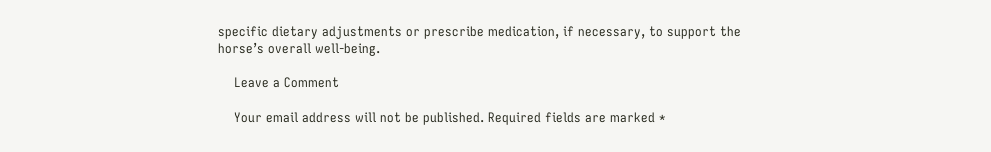specific dietary adjustments or prescribe medication, if necessary, to support the horse’s overall well-being.

    Leave a Comment

    Your email address will not be published. Required fields are marked *